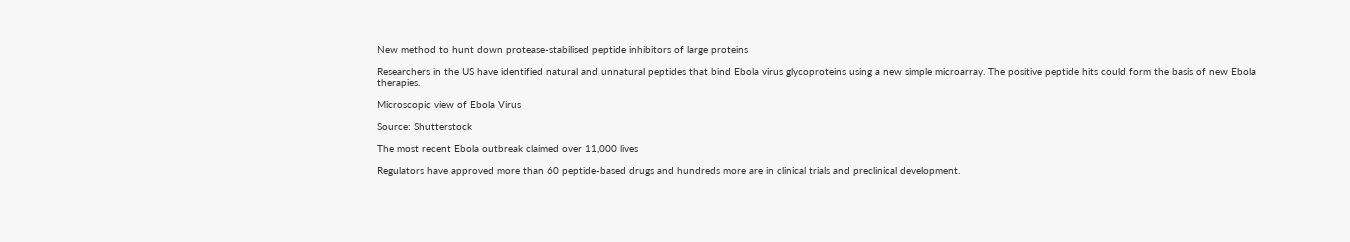New method to hunt down protease-stabilised peptide inhibitors of large proteins

Researchers in the US have identified natural and unnatural peptides that bind Ebola virus glycoproteins using a new simple microarray. The positive peptide hits could form the basis of new Ebola therapies.

Microscopic view of Ebola Virus

Source: Shutterstock

The most recent Ebola outbreak claimed over 11,000 lives

Regulators have approved more than 60 peptide-based drugs and hundreds more are in clinical trials and preclinical development.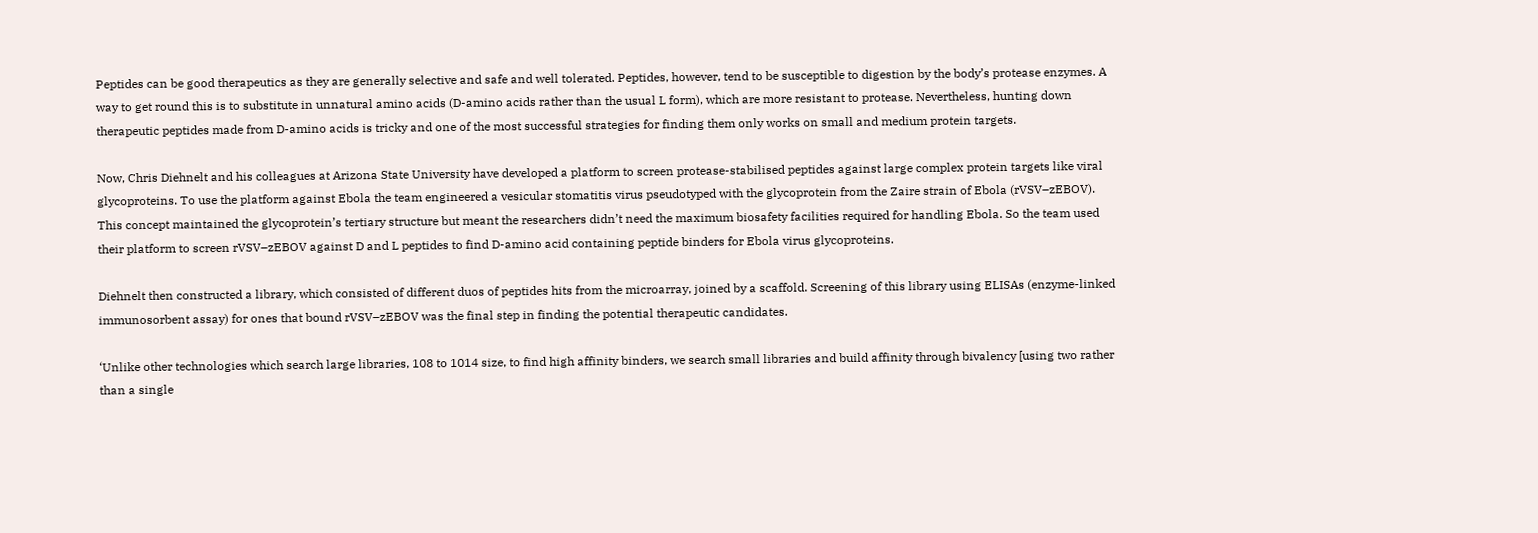Peptides can be good therapeutics as they are generally selective and safe and well tolerated. Peptides, however, tend to be susceptible to digestion by the body’s protease enzymes. A way to get round this is to substitute in unnatural amino acids (D-amino acids rather than the usual L form), which are more resistant to protease. Nevertheless, hunting down therapeutic peptides made from D-amino acids is tricky and one of the most successful strategies for finding them only works on small and medium protein targets.

Now, Chris Diehnelt and his colleagues at Arizona State University have developed a platform to screen protease-stabilised peptides against large complex protein targets like viral glycoproteins. To use the platform against Ebola the team engineered a vesicular stomatitis virus pseudotyped with the glycoprotein from the Zaire strain of Ebola (rVSV–zEBOV). This concept maintained the glycoprotein’s tertiary structure but meant the researchers didn’t need the maximum biosafety facilities required for handling Ebola. So the team used their platform to screen rVSV–zEBOV against D and L peptides to find D-amino acid containing peptide binders for Ebola virus glycoproteins.

Diehnelt then constructed a library, which consisted of different duos of peptides hits from the microarray, joined by a scaffold. Screening of this library using ELISAs (enzyme-linked immunosorbent assay) for ones that bound rVSV–zEBOV was the final step in finding the potential therapeutic candidates.

‘Unlike other technologies which search large libraries, 108 to 1014 size, to find high affinity binders, we search small libraries and build affinity through bivalency [using two rather than a single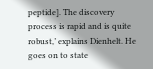peptide]. The discovery process is rapid and is quite robust,’ explains Dienhelt. He goes on to state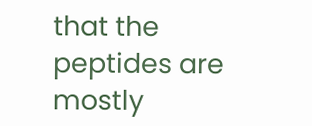that the peptides are mostly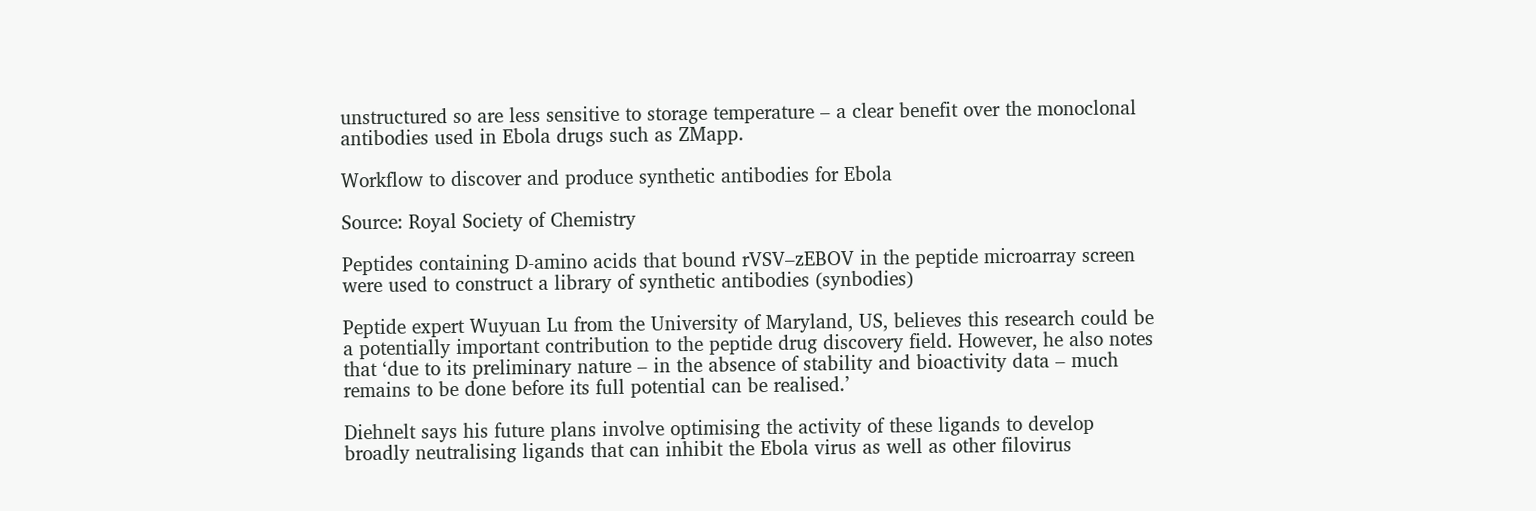unstructured so are less sensitive to storage temperature – a clear benefit over the monoclonal antibodies used in Ebola drugs such as ZMapp.

Workflow to discover and produce synthetic antibodies for Ebola

Source: Royal Society of Chemistry

Peptides containing D-amino acids that bound rVSV–zEBOV in the peptide microarray screen were used to construct a library of synthetic antibodies (synbodies)

Peptide expert Wuyuan Lu from the University of Maryland, US, believes this research could be a potentially important contribution to the peptide drug discovery field. However, he also notes that ‘due to its preliminary nature – in the absence of stability and bioactivity data – much remains to be done before its full potential can be realised.’

Diehnelt says his future plans involve optimising the activity of these ligands to develop broadly neutralising ligands that can inhibit the Ebola virus as well as other filovirus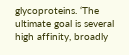glycoproteins. ‘The ultimate goal is several high affinity, broadly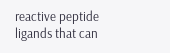reactive peptide ligands that can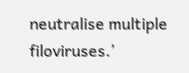neutralise multiple filoviruses.’